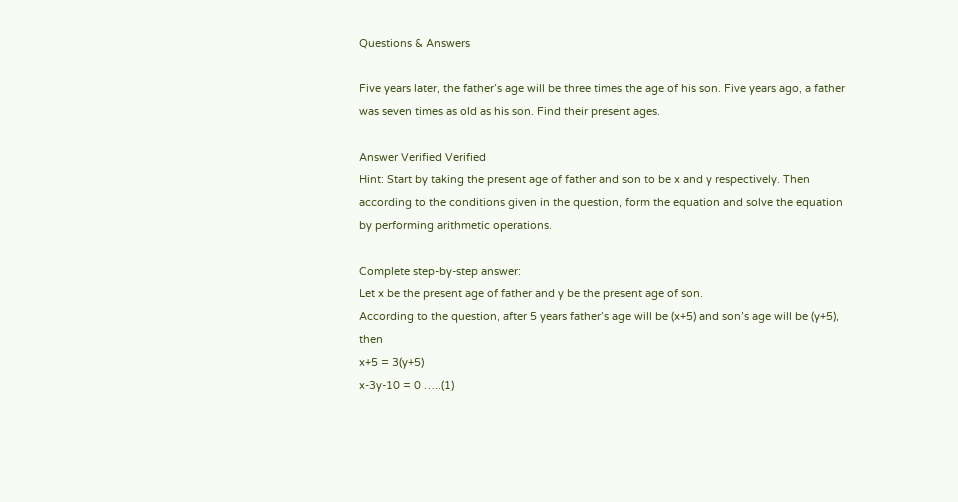Questions & Answers

Five years later, the father’s age will be three times the age of his son. Five years ago, a father was seven times as old as his son. Find their present ages.

Answer Verified Verified
Hint: Start by taking the present age of father and son to be x and y respectively. Then according to the conditions given in the question, form the equation and solve the equation by performing arithmetic operations.

Complete step-by-step answer:
Let x be the present age of father and y be the present age of son.
According to the question, after 5 years father’s age will be (x+5) and son’s age will be (y+5), then
x+5 = 3(y+5)
x-3y-10 = 0 …..(1)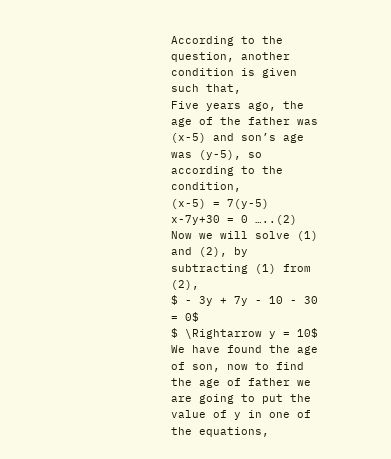According to the question, another condition is given such that,
Five years ago, the age of the father was (x-5) and son’s age was (y-5), so according to the condition,
(x-5) = 7(y-5)
x-7y+30 = 0 …..(2)
Now we will solve (1) and (2), by subtracting (1) from (2),
$ - 3y + 7y - 10 - 30 = 0$
$ \Rightarrow y = 10$
We have found the age of son, now to find the age of father we are going to put the value of y in one of the equations,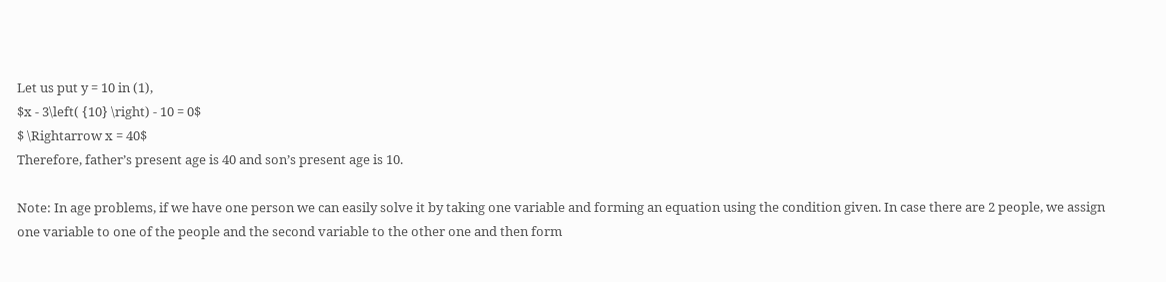Let us put y = 10 in (1),
$x - 3\left( {10} \right) - 10 = 0$
$ \Rightarrow x = 40$
Therefore, father’s present age is 40 and son’s present age is 10.

Note: In age problems, if we have one person we can easily solve it by taking one variable and forming an equation using the condition given. In case there are 2 people, we assign one variable to one of the people and the second variable to the other one and then form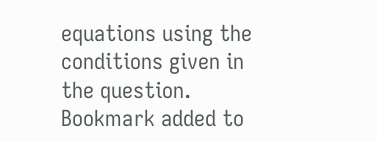equations using the conditions given in the question.
Bookmark added to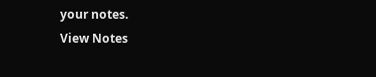your notes.
View Notes